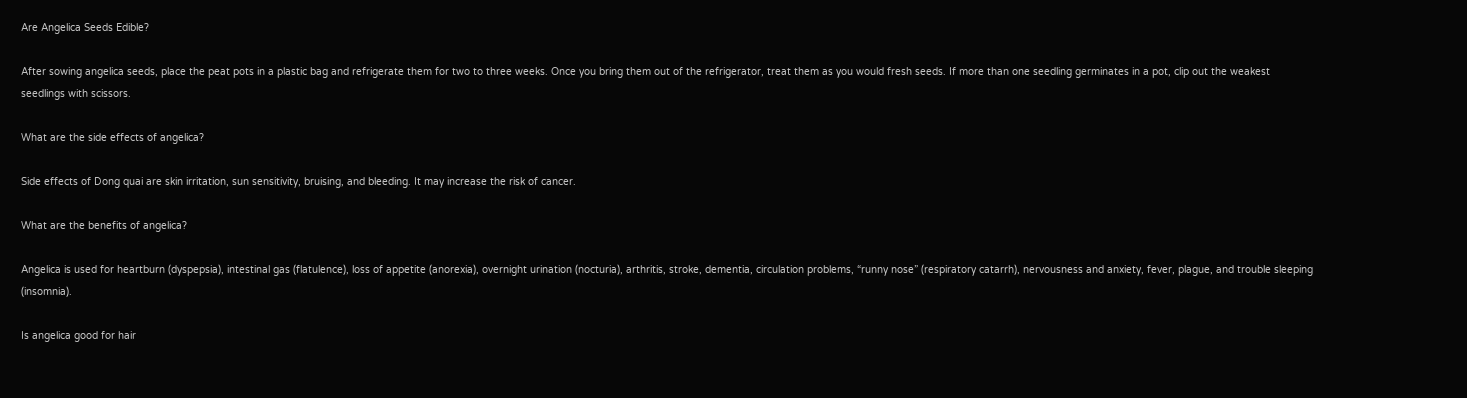Are Angelica Seeds Edible?

After sowing angelica seeds, place the peat pots in a plastic bag and refrigerate them for two to three weeks. Once you bring them out of the refrigerator, treat them as you would fresh seeds. If more than one seedling germinates in a pot, clip out the weakest seedlings with scissors.

What are the side effects of angelica?

Side effects of Dong quai are skin irritation, sun sensitivity, bruising, and bleeding. It may increase the risk of cancer.

What are the benefits of angelica?

Angelica is used for heartburn (dyspepsia), intestinal gas (flatulence), loss of appetite (anorexia), overnight urination (nocturia), arthritis, stroke, dementia, circulation problems, “runny nose” (respiratory catarrh), nervousness and anxiety, fever, plague, and trouble sleeping (insomnia).

Is angelica good for hair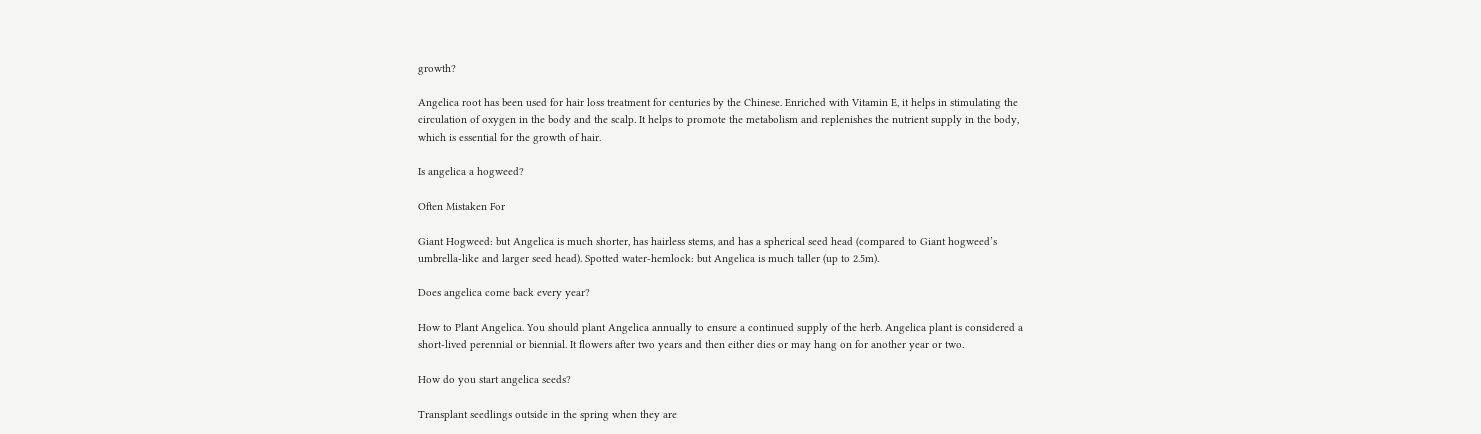growth?

Angelica root has been used for hair loss treatment for centuries by the Chinese. Enriched with Vitamin E, it helps in stimulating the circulation of oxygen in the body and the scalp. It helps to promote the metabolism and replenishes the nutrient supply in the body, which is essential for the growth of hair.

Is angelica a hogweed?

Often Mistaken For

Giant Hogweed: but Angelica is much shorter, has hairless stems, and has a spherical seed head (compared to Giant hogweed’s umbrella-like and larger seed head). Spotted water-hemlock: but Angelica is much taller (up to 2.5m).

Does angelica come back every year?

How to Plant Angelica. You should plant Angelica annually to ensure a continued supply of the herb. Angelica plant is considered a short-lived perennial or biennial. It flowers after two years and then either dies or may hang on for another year or two.

How do you start angelica seeds?

Transplant seedlings outside in the spring when they are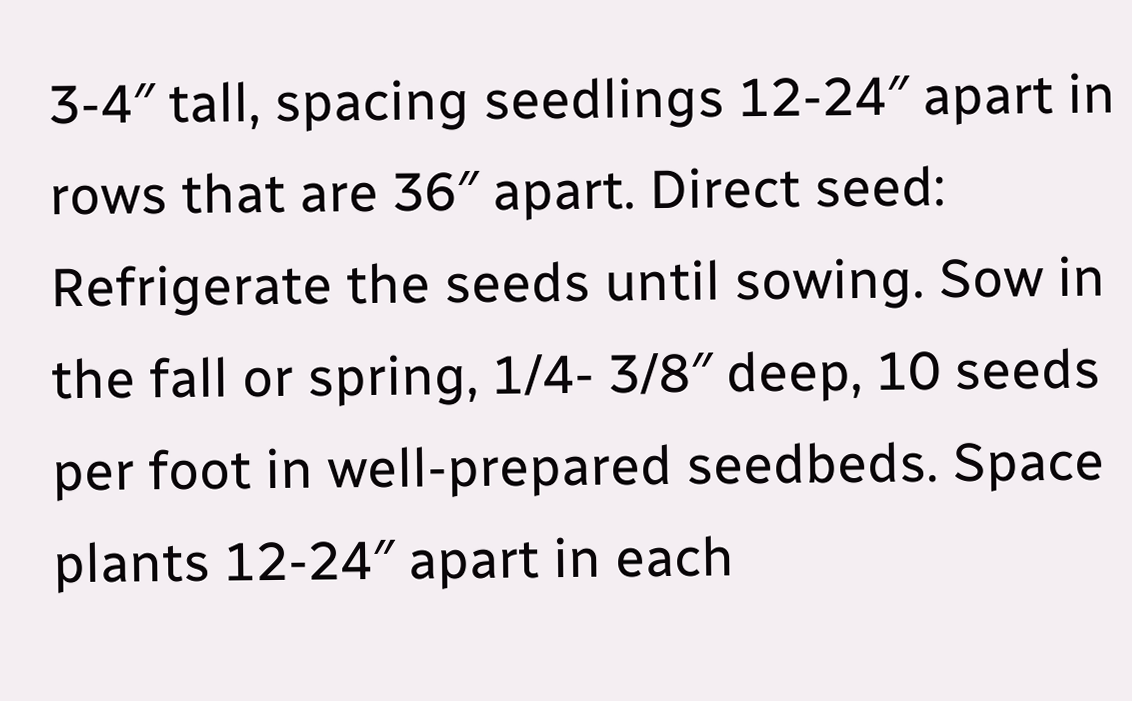3-4″ tall, spacing seedlings 12-24″ apart in rows that are 36″ apart. Direct seed: Refrigerate the seeds until sowing. Sow in the fall or spring, 1/4- 3/8″ deep, 10 seeds per foot in well-prepared seedbeds. Space plants 12-24″ apart in each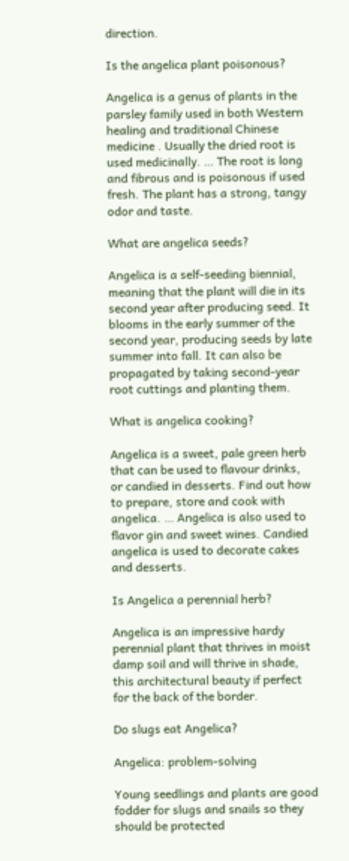direction.

Is the angelica plant poisonous?

Angelica is a genus of plants in the parsley family used in both Western healing and traditional Chinese medicine . Usually the dried root is used medicinally. … The root is long and fibrous and is poisonous if used fresh. The plant has a strong, tangy odor and taste.

What are angelica seeds?

Angelica is a self-seeding biennial, meaning that the plant will die in its second year after producing seed. It blooms in the early summer of the second year, producing seeds by late summer into fall. It can also be propagated by taking second-year root cuttings and planting them.

What is angelica cooking?

Angelica is a sweet, pale green herb that can be used to flavour drinks, or candied in desserts. Find out how to prepare, store and cook with angelica. … Angelica is also used to flavor gin and sweet wines. Candied angelica is used to decorate cakes and desserts.

Is Angelica a perennial herb?

Angelica is an impressive hardy perennial plant that thrives in moist damp soil and will thrive in shade, this architectural beauty if perfect for the back of the border.

Do slugs eat Angelica?

Angelica: problem-solving

Young seedlings and plants are good fodder for slugs and snails so they should be protected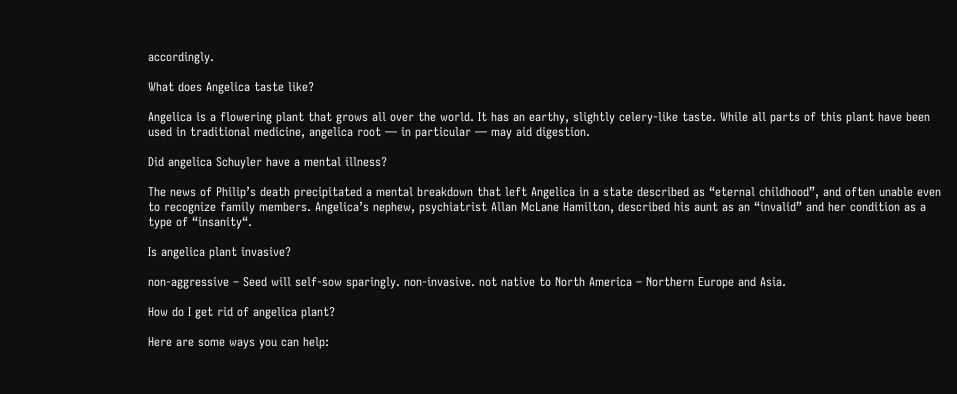accordingly.

What does Angelica taste like?

Angelica is a flowering plant that grows all over the world. It has an earthy, slightly celery-like taste. While all parts of this plant have been used in traditional medicine, angelica root — in particular — may aid digestion.

Did angelica Schuyler have a mental illness?

The news of Philip’s death precipitated a mental breakdown that left Angelica in a state described as “eternal childhood”, and often unable even to recognize family members. Angelica’s nephew, psychiatrist Allan McLane Hamilton, described his aunt as an “invalid” and her condition as a type of “insanity“.

Is angelica plant invasive?

non-aggressive – Seed will self-sow sparingly. non-invasive. not native to North America – Northern Europe and Asia.

How do I get rid of angelica plant?

Here are some ways you can help: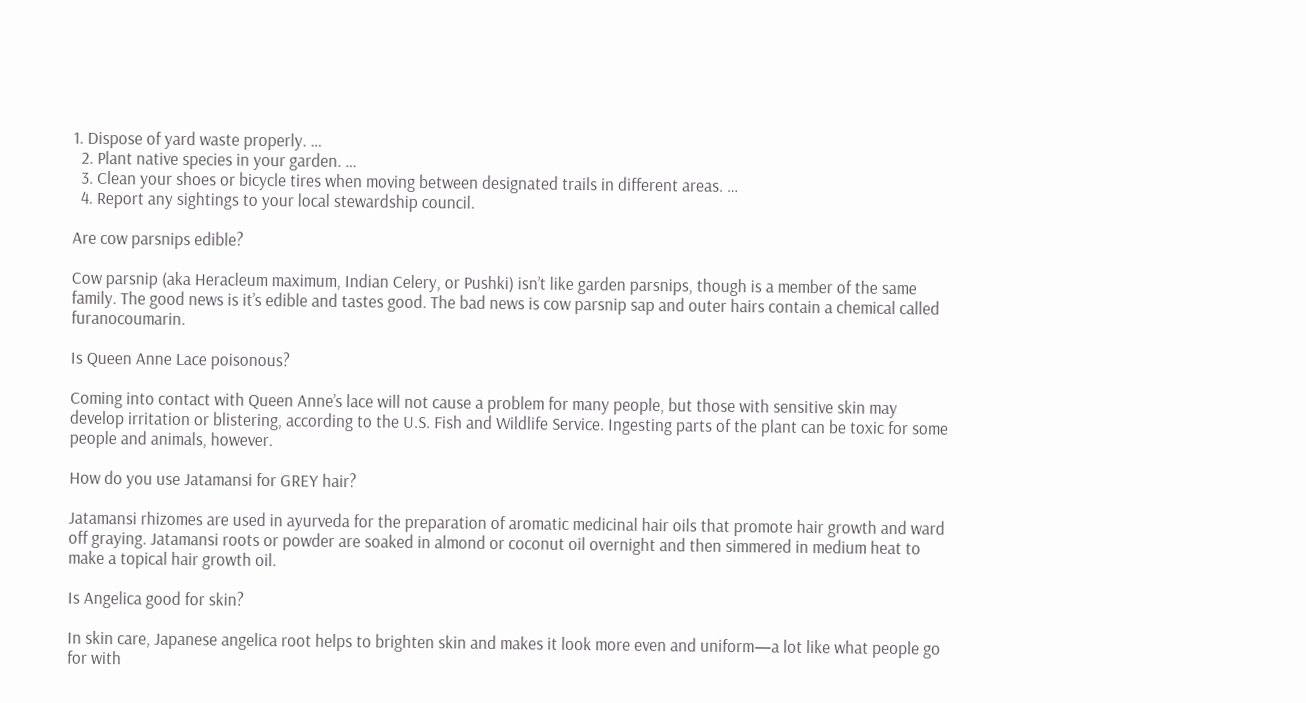1. Dispose of yard waste properly. …
  2. Plant native species in your garden. …
  3. Clean your shoes or bicycle tires when moving between designated trails in different areas. …
  4. Report any sightings to your local stewardship council.

Are cow parsnips edible?

Cow parsnip (aka Heracleum maximum, Indian Celery, or Pushki) isn’t like garden parsnips, though is a member of the same family. The good news is it’s edible and tastes good. The bad news is cow parsnip sap and outer hairs contain a chemical called furanocoumarin.

Is Queen Anne Lace poisonous?

Coming into contact with Queen Anne’s lace will not cause a problem for many people, but those with sensitive skin may develop irritation or blistering, according to the U.S. Fish and Wildlife Service. Ingesting parts of the plant can be toxic for some people and animals, however.

How do you use Jatamansi for GREY hair?

Jatamansi rhizomes are used in ayurveda for the preparation of aromatic medicinal hair oils that promote hair growth and ward off graying. Jatamansi roots or powder are soaked in almond or coconut oil overnight and then simmered in medium heat to make a topical hair growth oil.

Is Angelica good for skin?

In skin care, Japanese angelica root helps to brighten skin and makes it look more even and uniform—a lot like what people go for with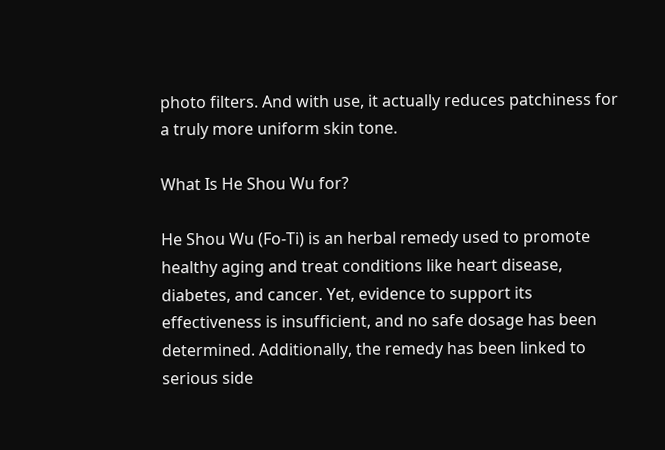photo filters. And with use, it actually reduces patchiness for a truly more uniform skin tone.

What Is He Shou Wu for?

He Shou Wu (Fo-Ti) is an herbal remedy used to promote healthy aging and treat conditions like heart disease, diabetes, and cancer. Yet, evidence to support its effectiveness is insufficient, and no safe dosage has been determined. Additionally, the remedy has been linked to serious side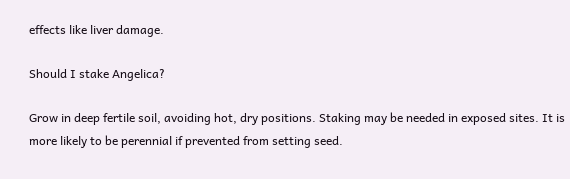effects like liver damage.

Should I stake Angelica?

Grow in deep fertile soil, avoiding hot, dry positions. Staking may be needed in exposed sites. It is more likely to be perennial if prevented from setting seed.